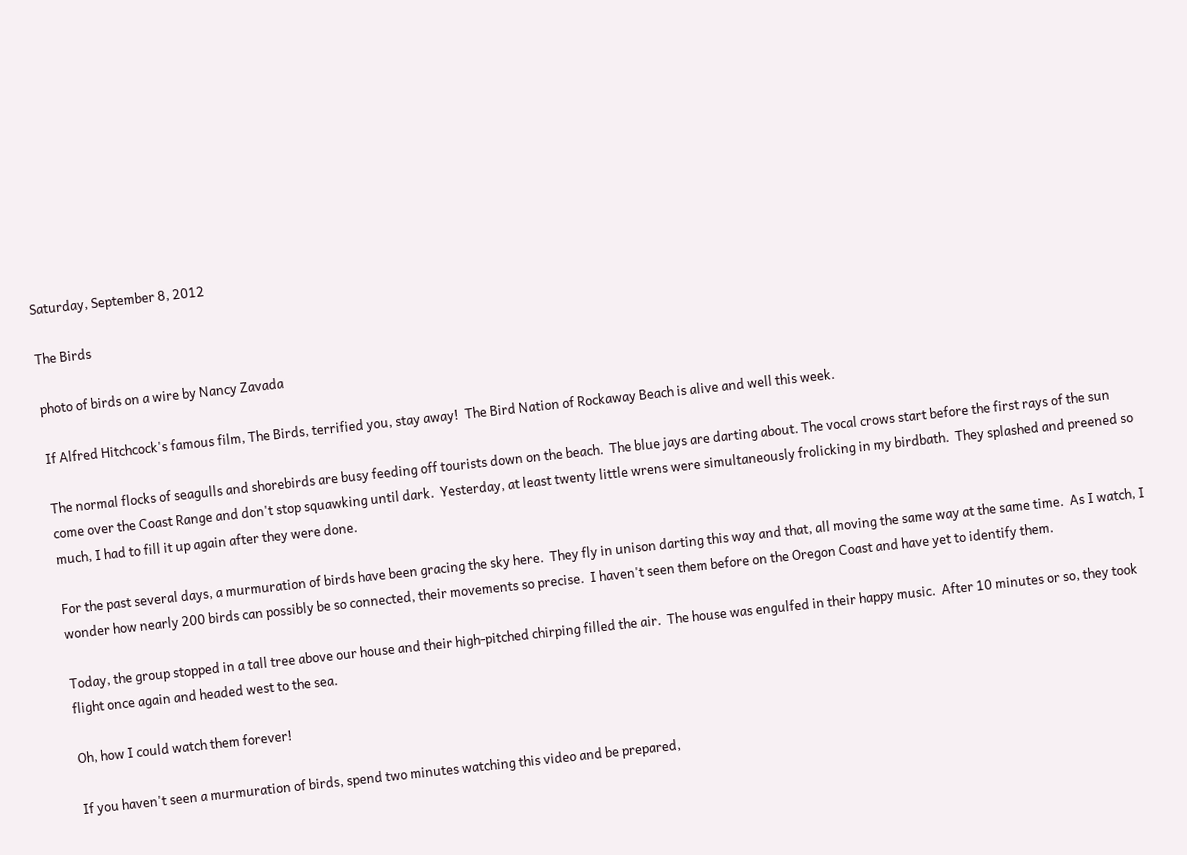Saturday, September 8, 2012

The Birds

photo of birds on a wire by Nancy Zavada

If Alfred Hitchcock's famous film, The Birds, terrified you, stay away!  The Bird Nation of Rockaway Beach is alive and well this week.

The normal flocks of seagulls and shorebirds are busy feeding off tourists down on the beach.  The blue jays are darting about. The vocal crows start before the first rays of the sun come over the Coast Range and don't stop squawking until dark.  Yesterday, at least twenty little wrens were simultaneously frolicking in my birdbath.  They splashed and preened so much, I had to fill it up again after they were done.

For the past several days, a murmuration of birds have been gracing the sky here.  They fly in unison darting this way and that, all moving the same way at the same time.  As I watch, I wonder how nearly 200 birds can possibly be so connected, their movements so precise.  I haven't seen them before on the Oregon Coast and have yet to identify them.

Today, the group stopped in a tall tree above our house and their high-pitched chirping filled the air.  The house was engulfed in their happy music.  After 10 minutes or so, they took flight once again and headed west to the sea.

Oh, how I could watch them forever!

If you haven't seen a murmuration of birds, spend two minutes watching this video and be prepared,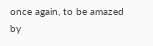once again, to be amazed by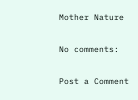Mother Nature

No comments:

Post a Comment